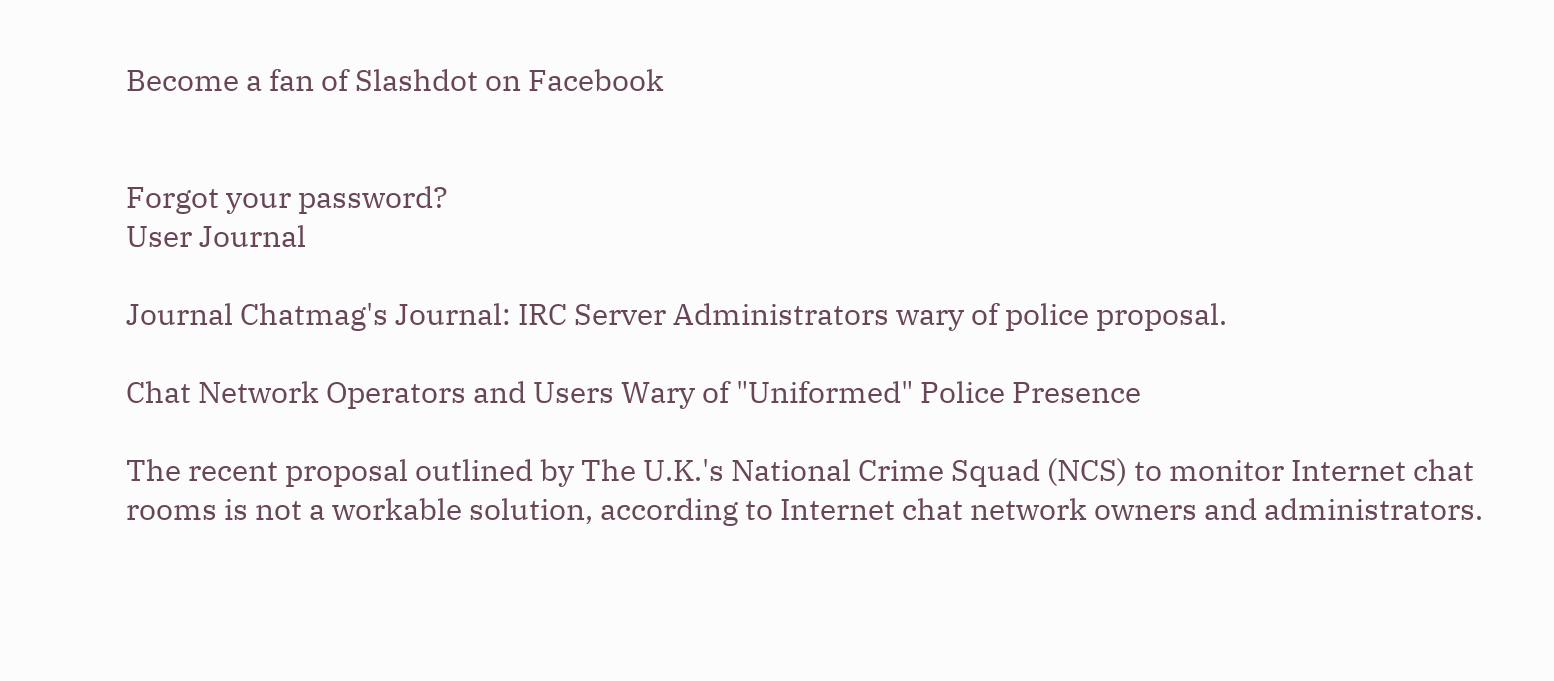Become a fan of Slashdot on Facebook


Forgot your password?
User Journal

Journal Chatmag's Journal: IRC Server Administrators wary of police proposal.

Chat Network Operators and Users Wary of "Uniformed" Police Presence

The recent proposal outlined by The U.K.'s National Crime Squad (NCS) to monitor Internet chat rooms is not a workable solution, according to Internet chat network owners and administrators.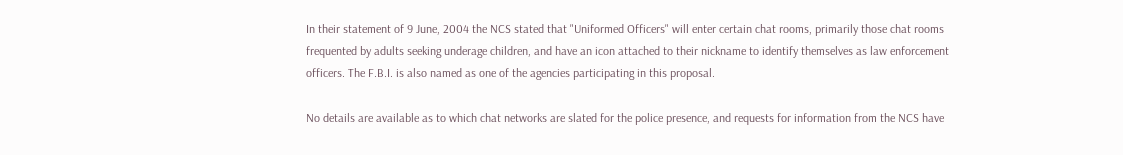In their statement of 9 June, 2004 the NCS stated that "Uniformed Officers" will enter certain chat rooms, primarily those chat rooms frequented by adults seeking underage children, and have an icon attached to their nickname to identify themselves as law enforcement officers. The F.B.I. is also named as one of the agencies participating in this proposal.

No details are available as to which chat networks are slated for the police presence, and requests for information from the NCS have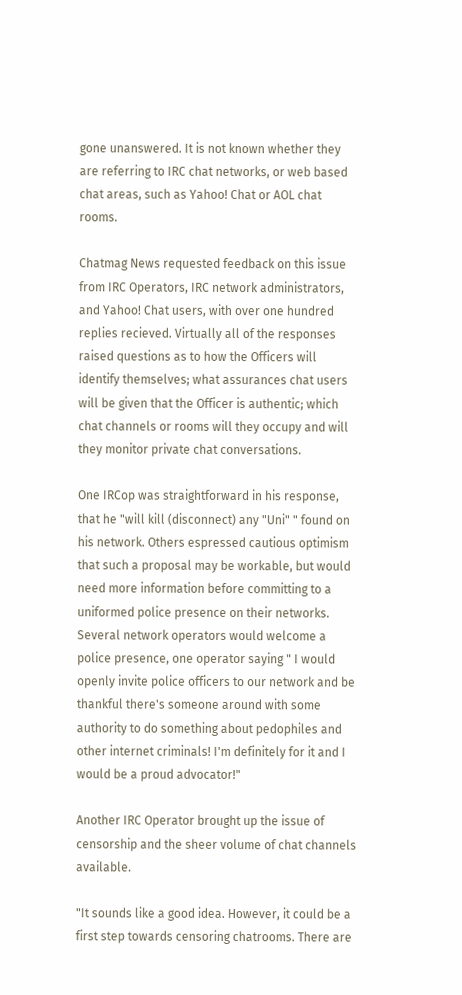gone unanswered. It is not known whether they are referring to IRC chat networks, or web based chat areas, such as Yahoo! Chat or AOL chat rooms.

Chatmag News requested feedback on this issue from IRC Operators, IRC network administrators, and Yahoo! Chat users, with over one hundred replies recieved. Virtually all of the responses raised questions as to how the Officers will identify themselves; what assurances chat users will be given that the Officer is authentic; which chat channels or rooms will they occupy and will they monitor private chat conversations.

One IRCop was straightforward in his response, that he "will kill (disconnect) any "Uni" " found on his network. Others espressed cautious optimism that such a proposal may be workable, but would need more information before committing to a uniformed police presence on their networks. Several network operators would welcome a police presence, one operator saying " I would openly invite police officers to our network and be thankful there's someone around with some authority to do something about pedophiles and other internet criminals! I'm definitely for it and I would be a proud advocator!"

Another IRC Operator brought up the issue of censorship and the sheer volume of chat channels available.

"It sounds like a good idea. However, it could be a first step towards censoring chatrooms. There are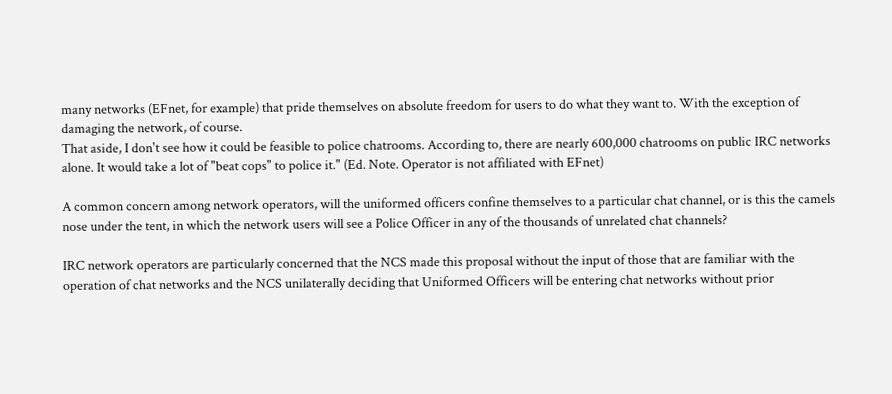many networks (EFnet, for example) that pride themselves on absolute freedom for users to do what they want to. With the exception of damaging the network, of course.
That aside, I don't see how it could be feasible to police chatrooms. According to, there are nearly 600,000 chatrooms on public IRC networks alone. It would take a lot of "beat cops" to police it." (Ed. Note. Operator is not affiliated with EFnet)

A common concern among network operators, will the uniformed officers confine themselves to a particular chat channel, or is this the camels nose under the tent, in which the network users will see a Police Officer in any of the thousands of unrelated chat channels?

IRC network operators are particularly concerned that the NCS made this proposal without the input of those that are familiar with the operation of chat networks and the NCS unilaterally deciding that Uniformed Officers will be entering chat networks without prior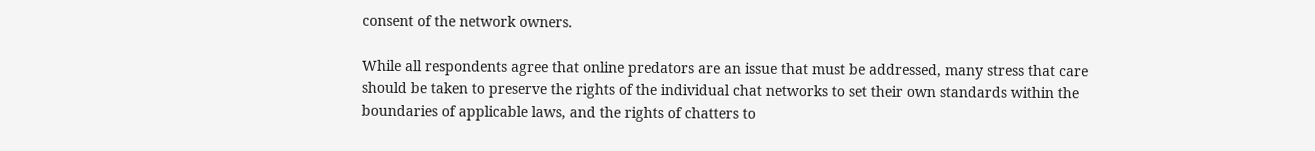consent of the network owners.

While all respondents agree that online predators are an issue that must be addressed, many stress that care should be taken to preserve the rights of the individual chat networks to set their own standards within the boundaries of applicable laws, and the rights of chatters to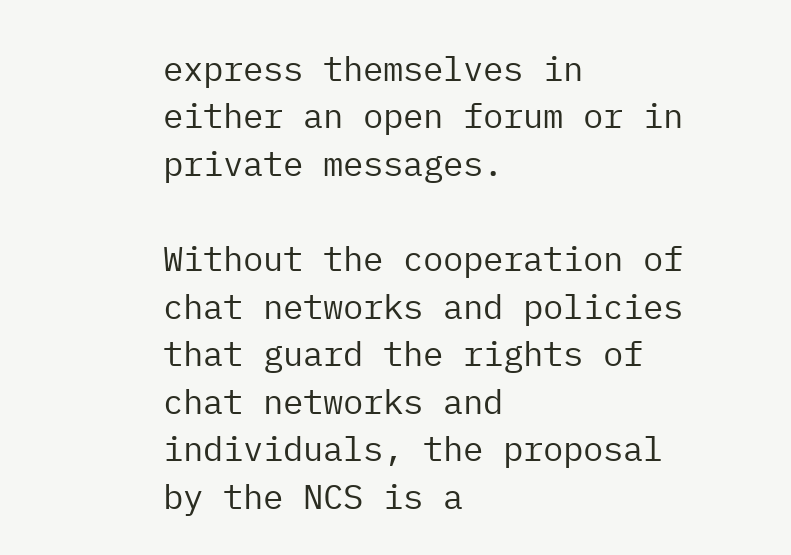express themselves in either an open forum or in private messages.

Without the cooperation of chat networks and policies that guard the rights of chat networks and individuals, the proposal by the NCS is a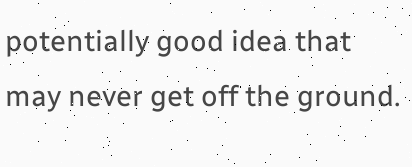potentially good idea that may never get off the ground.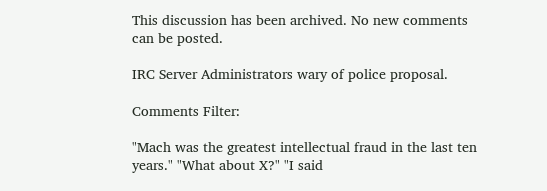This discussion has been archived. No new comments can be posted.

IRC Server Administrators wary of police proposal.

Comments Filter:

"Mach was the greatest intellectual fraud in the last ten years." "What about X?" "I said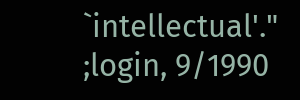`intellectual'." ;login, 9/1990